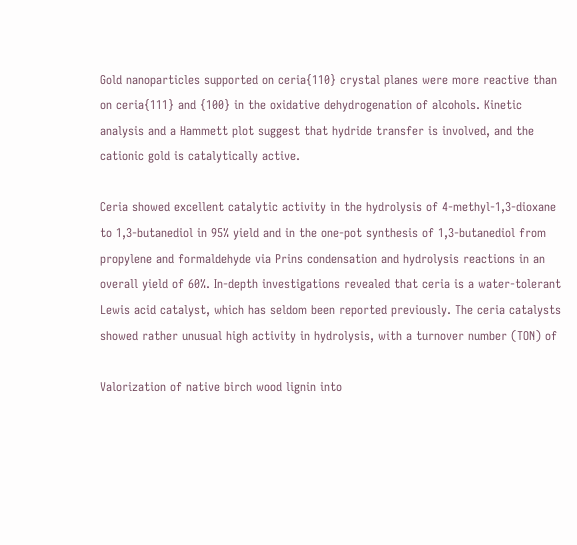Gold nanoparticles supported on ceria{110} crystal planes were more reactive than on ceria{111} and {100} in the oxidative dehydrogenation of alcohols. Kinetic analysis and a Hammett plot suggest that hydride transfer is involved, and the cationic gold is catalytically active.

Ceria showed excellent catalytic activity in the hydrolysis of 4-methyl-1,3-dioxane to 1,3-butanediol in 95% yield and in the one-pot synthesis of 1,3-butanediol from propylene and formaldehyde via Prins condensation and hydrolysis reactions in an overall yield of 60%. In-depth investigations revealed that ceria is a water-tolerant Lewis acid catalyst, which has seldom been reported previously. The ceria catalysts showed rather unusual high activity in hydrolysis, with a turnover number (TON) of

Valorization of native birch wood lignin into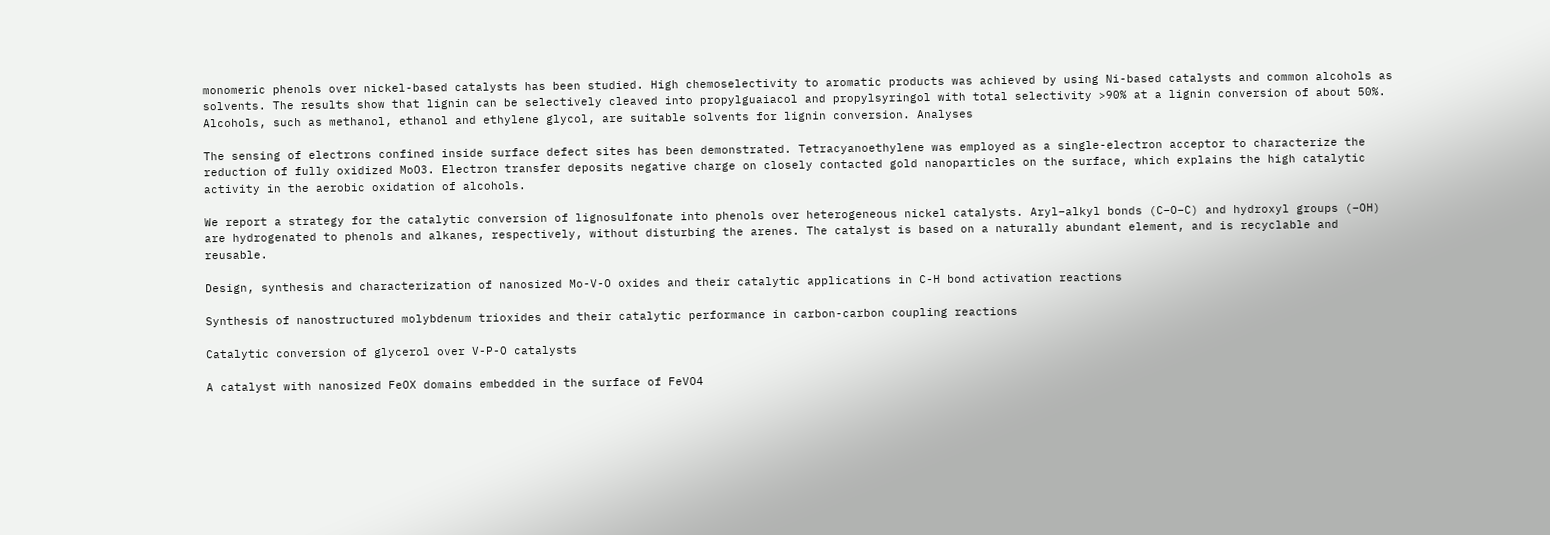monomeric phenols over nickel-based catalysts has been studied. High chemoselectivity to aromatic products was achieved by using Ni-based catalysts and common alcohols as solvents. The results show that lignin can be selectively cleaved into propylguaiacol and propylsyringol with total selectivity >90% at a lignin conversion of about 50%. Alcohols, such as methanol, ethanol and ethylene glycol, are suitable solvents for lignin conversion. Analyses

The sensing of electrons confined inside surface defect sites has been demonstrated. Tetracyanoethylene was employed as a single-electron acceptor to characterize the reduction of fully oxidized MoO3. Electron transfer deposits negative charge on closely contacted gold nanoparticles on the surface, which explains the high catalytic activity in the aerobic oxidation of alcohols.

We report a strategy for the catalytic conversion of lignosulfonate into phenols over heterogeneous nickel catalysts. Aryl–alkyl bonds (C–O–C) and hydroxyl groups (–OH) are hydrogenated to phenols and alkanes, respectively, without disturbing the arenes. The catalyst is based on a naturally abundant element, and is recyclable and reusable.

Design, synthesis and characterization of nanosized Mo-V-O oxides and their catalytic applications in C-H bond activation reactions

Synthesis of nanostructured molybdenum trioxides and their catalytic performance in carbon-carbon coupling reactions

Catalytic conversion of glycerol over V-P-O catalysts

A catalyst with nanosized FeOX domains embedded in the surface of FeVO4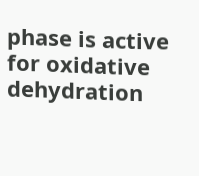phase is active for oxidative dehydration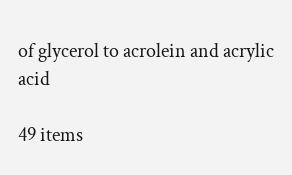of glycerol to acrolein and acrylic acid

49 items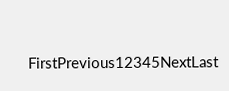FirstPrevious12345NextLast